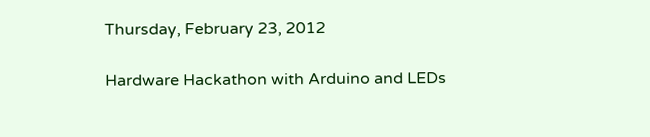Thursday, February 23, 2012

Hardware Hackathon with Arduino and LEDs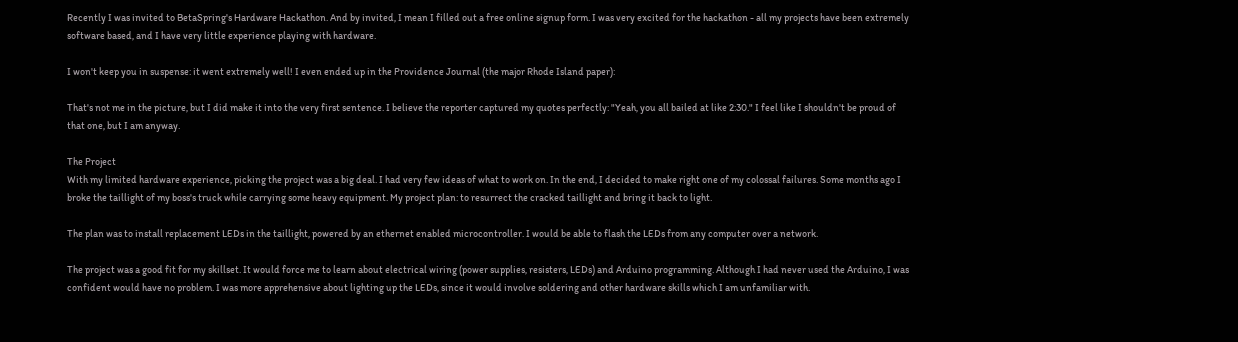Recently I was invited to BetaSpring's Hardware Hackathon. And by invited, I mean I filled out a free online signup form. I was very excited for the hackathon - all my projects have been extremely software based, and I have very little experience playing with hardware.

I won't keep you in suspense: it went extremely well! I even ended up in the Providence Journal (the major Rhode Island paper):

That's not me in the picture, but I did make it into the very first sentence. I believe the reporter captured my quotes perfectly: "Yeah, you all bailed at like 2:30." I feel like I shouldn't be proud of that one, but I am anyway.

The Project
With my limited hardware experience, picking the project was a big deal. I had very few ideas of what to work on. In the end, I decided to make right one of my colossal failures. Some months ago I broke the taillight of my boss's truck while carrying some heavy equipment. My project plan: to resurrect the cracked taillight and bring it back to light.

The plan was to install replacement LEDs in the taillight, powered by an ethernet enabled microcontroller. I would be able to flash the LEDs from any computer over a network.

The project was a good fit for my skillset. It would force me to learn about electrical wiring (power supplies, resisters, LEDs) and Arduino programming. Although I had never used the Arduino, I was confident would have no problem. I was more apprehensive about lighting up the LEDs, since it would involve soldering and other hardware skills which I am unfamiliar with.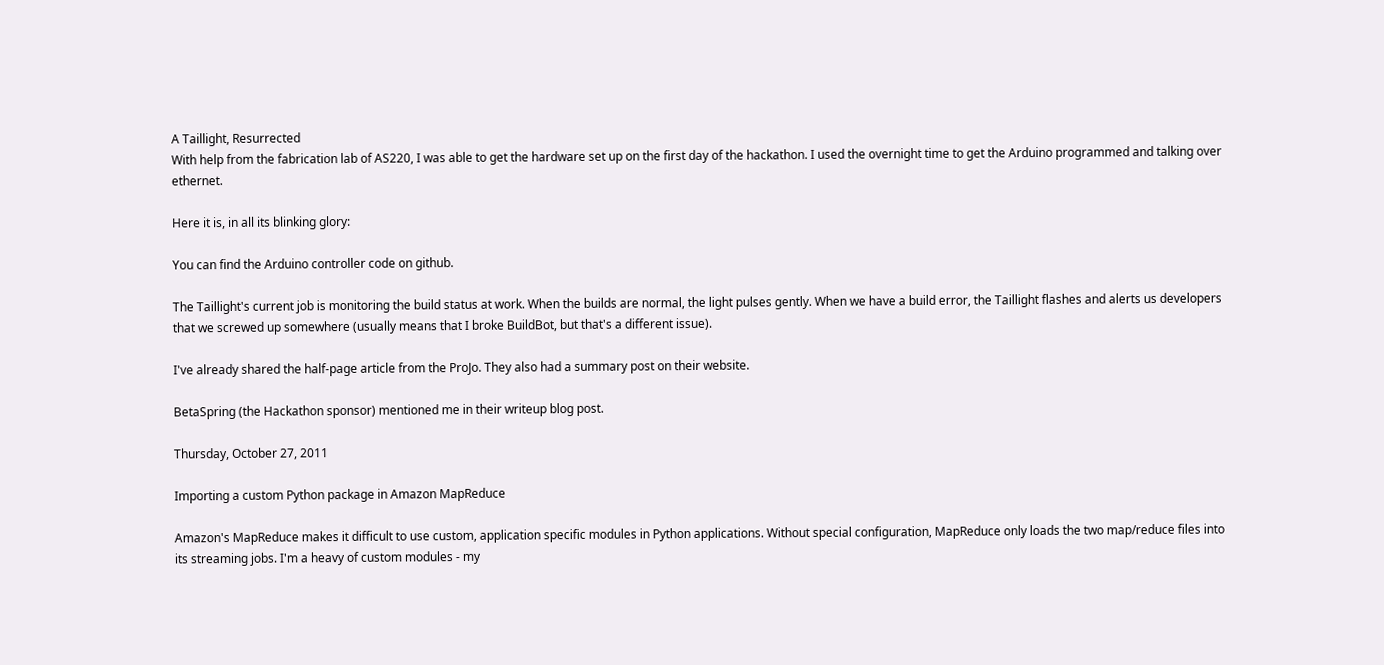A Taillight, Resurrected
With help from the fabrication lab of AS220, I was able to get the hardware set up on the first day of the hackathon. I used the overnight time to get the Arduino programmed and talking over ethernet.

Here it is, in all its blinking glory:

You can find the Arduino controller code on github.

The Taillight's current job is monitoring the build status at work. When the builds are normal, the light pulses gently. When we have a build error, the Taillight flashes and alerts us developers that we screwed up somewhere (usually means that I broke BuildBot, but that's a different issue).

I've already shared the half-page article from the ProJo. They also had a summary post on their website.

BetaSpring (the Hackathon sponsor) mentioned me in their writeup blog post.

Thursday, October 27, 2011

Importing a custom Python package in Amazon MapReduce

Amazon's MapReduce makes it difficult to use custom, application specific modules in Python applications. Without special configuration, MapReduce only loads the two map/reduce files into its streaming jobs. I'm a heavy of custom modules - my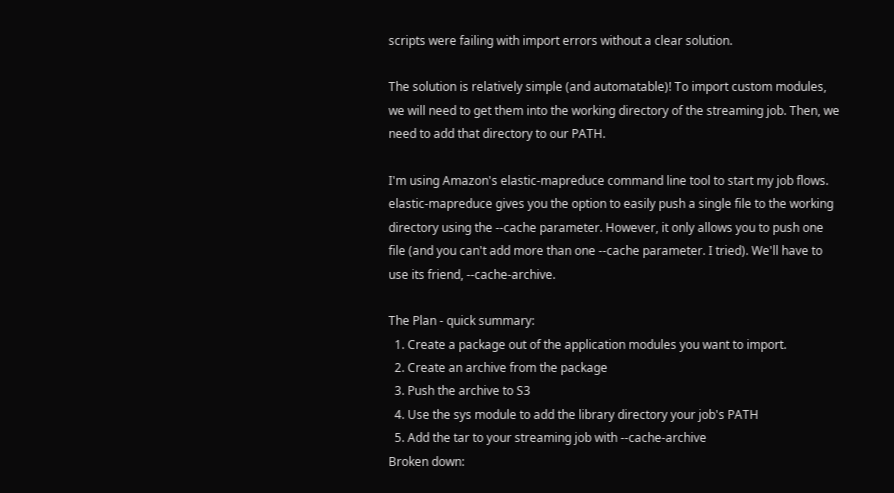scripts were failing with import errors without a clear solution.

The solution is relatively simple (and automatable)! To import custom modules, we will need to get them into the working directory of the streaming job. Then, we need to add that directory to our PATH.

I'm using Amazon's elastic-mapreduce command line tool to start my job flows. elastic-mapreduce gives you the option to easily push a single file to the working directory using the --cache parameter. However, it only allows you to push one file (and you can't add more than one --cache parameter. I tried). We'll have to use its friend, --cache-archive.

The Plan - quick summary:
  1. Create a package out of the application modules you want to import.
  2. Create an archive from the package
  3. Push the archive to S3
  4. Use the sys module to add the library directory your job's PATH
  5. Add the tar to your streaming job with --cache-archive
Broken down: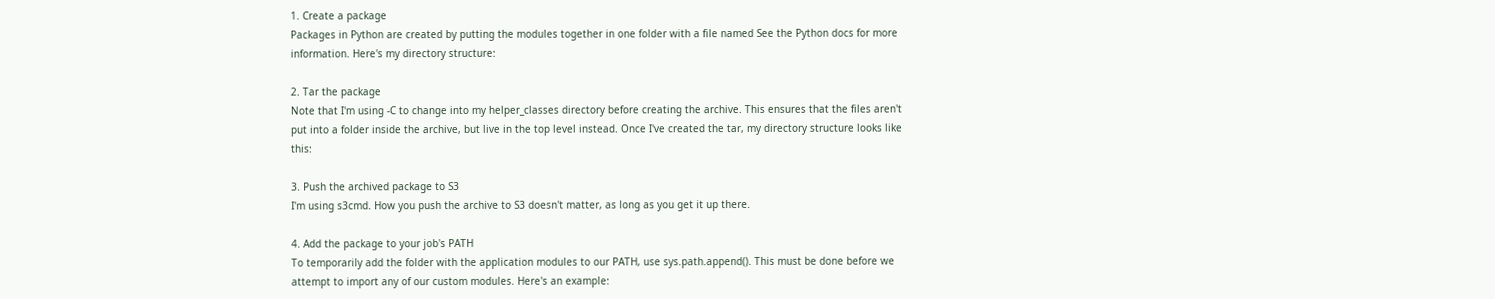1. Create a package
Packages in Python are created by putting the modules together in one folder with a file named See the Python docs for more information. Here's my directory structure:

2. Tar the package
Note that I'm using -C to change into my helper_classes directory before creating the archive. This ensures that the files aren't put into a folder inside the archive, but live in the top level instead. Once I've created the tar, my directory structure looks like this:

3. Push the archived package to S3
I'm using s3cmd. How you push the archive to S3 doesn't matter, as long as you get it up there.

4. Add the package to your job's PATH
To temporarily add the folder with the application modules to our PATH, use sys.path.append(). This must be done before we attempt to import any of our custom modules. Here's an example: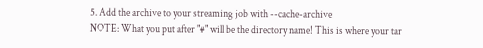5. Add the archive to your streaming job with --cache-archive
NOTE: What you put after "#" will be the directory name! This is where your tar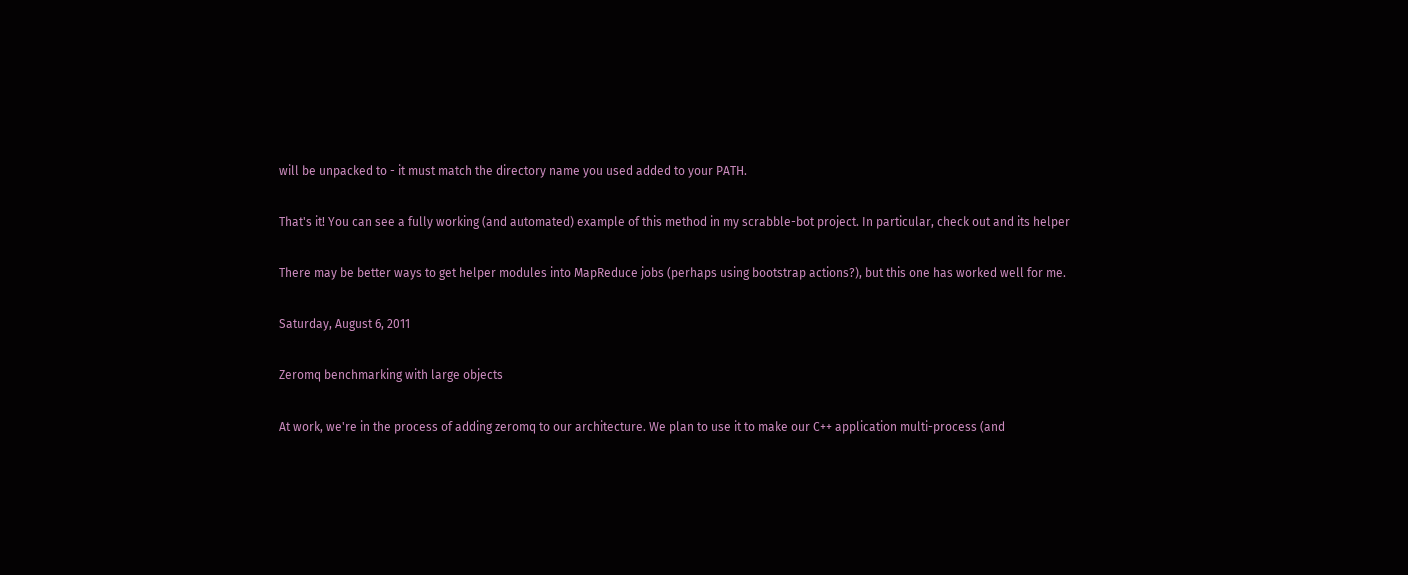will be unpacked to - it must match the directory name you used added to your PATH.

That's it! You can see a fully working (and automated) example of this method in my scrabble-bot project. In particular, check out and its helper

There may be better ways to get helper modules into MapReduce jobs (perhaps using bootstrap actions?), but this one has worked well for me.

Saturday, August 6, 2011

Zeromq benchmarking with large objects

At work, we're in the process of adding zeromq to our architecture. We plan to use it to make our C++ application multi-process (and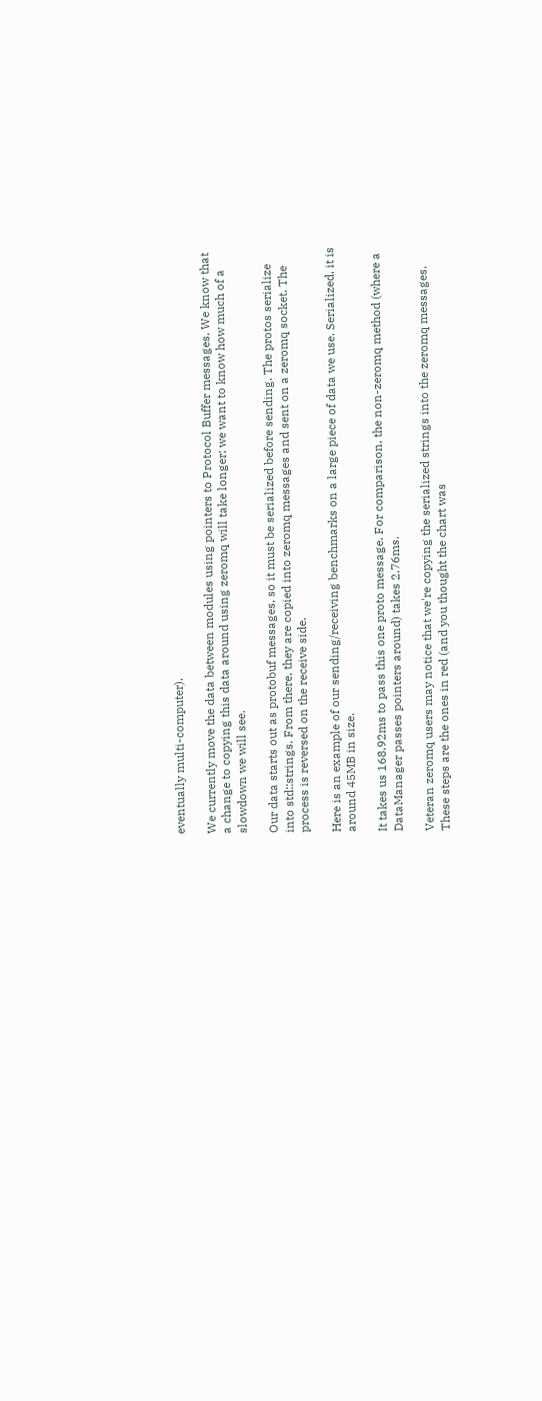eventually multi-computer).

We currently move the data between modules using pointers to Protocol Buffer messages. We know that a change to copying this data around using zeromq will take longer; we want to know how much of a slowdown we will see.

Our data starts out as protobuf messages, so it must be serialized before sending. The protos serialize into std::strings. From there, they are copied into zeromq messages and sent on a zeromq socket. The process is reversed on the receive side.

Here is an example of our sending/receiving benchmarks on a large piece of data we use. Serialized, it is around 45MB in size.

It takes us 168.92ms to pass this one proto message. For comparison, the non-zeromq method (where a DataManager passes pointers around) takes 2.76ms.

Veteran zeromq users may notice that we're copying the serialized strings into the zeromq messages. These steps are the ones in red (and you thought the chart was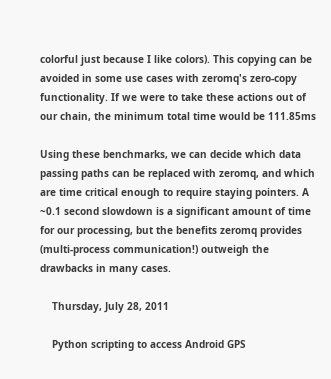colorful just because I like colors). This copying can be avoided in some use cases with zeromq's zero-copy functionality. If we were to take these actions out of our chain, the minimum total time would be 111.85ms

Using these benchmarks, we can decide which data passing paths can be replaced with zeromq, and which are time critical enough to require staying pointers. A ~0.1 second slowdown is a significant amount of time for our processing, but the benefits zeromq provides (multi-process communication!) outweigh the drawbacks in many cases.

    Thursday, July 28, 2011

    Python scripting to access Android GPS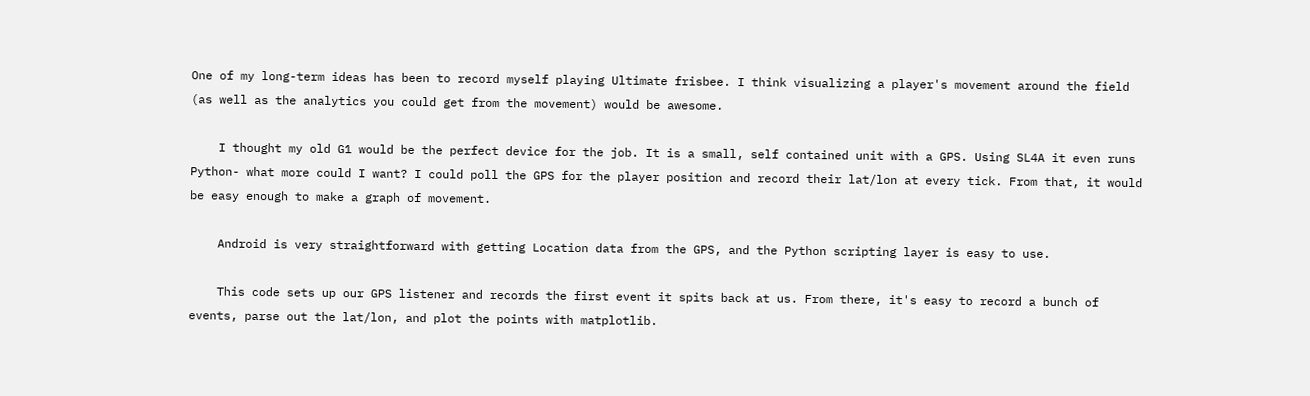One of my long-term ideas has been to record myself playing Ultimate frisbee. I think visualizing a player's movement around the field (as well as the analytics you could get from the movement) would be awesome.

    I thought my old G1 would be the perfect device for the job. It is a small, self contained unit with a GPS. Using SL4A it even runs Python- what more could I want? I could poll the GPS for the player position and record their lat/lon at every tick. From that, it would be easy enough to make a graph of movement.

    Android is very straightforward with getting Location data from the GPS, and the Python scripting layer is easy to use.

    This code sets up our GPS listener and records the first event it spits back at us. From there, it's easy to record a bunch of events, parse out the lat/lon, and plot the points with matplotlib.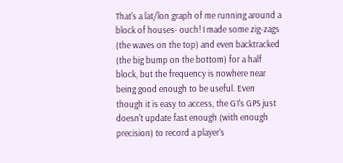That's a lat/lon graph of me running around a block of houses- ouch! I made some zig-zags (the waves on the top) and even backtracked (the big bump on the bottom) for a half block, but the frequency is nowhere near being good enough to be useful. Even though it is easy to access, the G1's GPS just doesn't update fast enough (with enough precision) to record a player's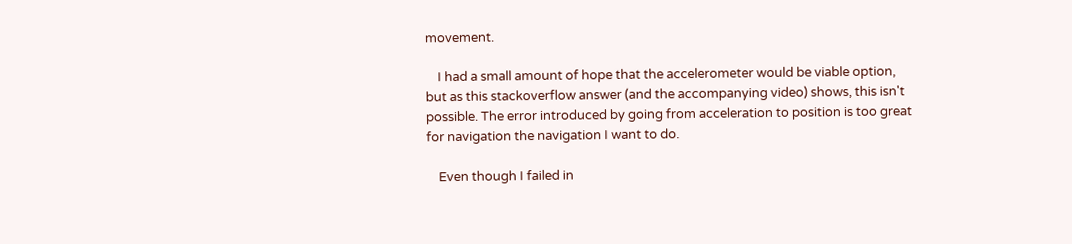movement.

    I had a small amount of hope that the accelerometer would be viable option, but as this stackoverflow answer (and the accompanying video) shows, this isn't possible. The error introduced by going from acceleration to position is too great for navigation the navigation I want to do.

    Even though I failed in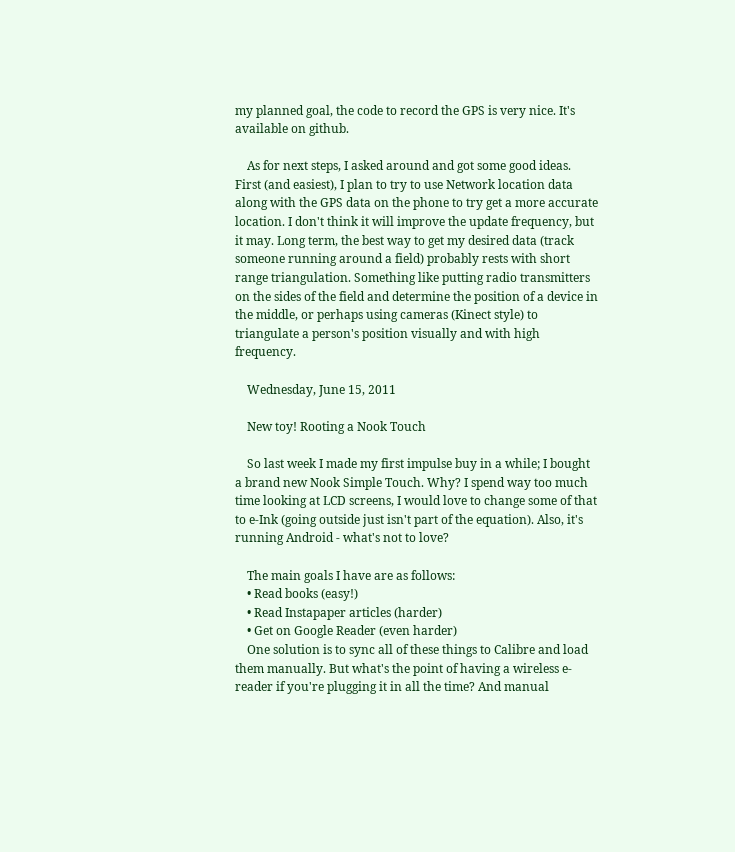my planned goal, the code to record the GPS is very nice. It's available on github.

    As for next steps, I asked around and got some good ideas. First (and easiest), I plan to try to use Network location data along with the GPS data on the phone to try get a more accurate location. I don't think it will improve the update frequency, but it may. Long term, the best way to get my desired data (track someone running around a field) probably rests with short range triangulation. Something like putting radio transmitters on the sides of the field and determine the position of a device in the middle, or perhaps using cameras (Kinect style) to triangulate a person's position visually and with high frequency.

    Wednesday, June 15, 2011

    New toy! Rooting a Nook Touch

    So last week I made my first impulse buy in a while; I bought a brand new Nook Simple Touch. Why? I spend way too much time looking at LCD screens, I would love to change some of that to e-Ink (going outside just isn't part of the equation). Also, it's running Android - what's not to love?

    The main goals I have are as follows:
    • Read books (easy!)
    • Read Instapaper articles (harder)
    • Get on Google Reader (even harder)
    One solution is to sync all of these things to Calibre and load them manually. But what's the point of having a wireless e-reader if you're plugging it in all the time? And manual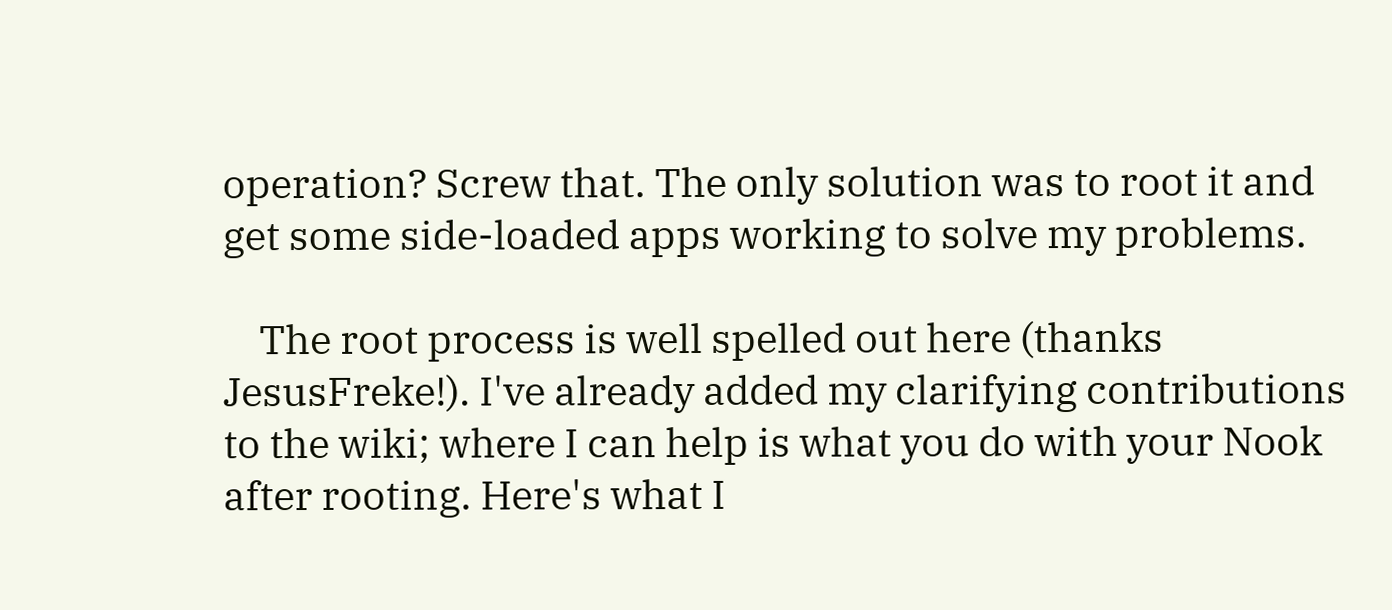operation? Screw that. The only solution was to root it and get some side-loaded apps working to solve my problems.

    The root process is well spelled out here (thanks JesusFreke!). I've already added my clarifying contributions to the wiki; where I can help is what you do with your Nook after rooting. Here's what I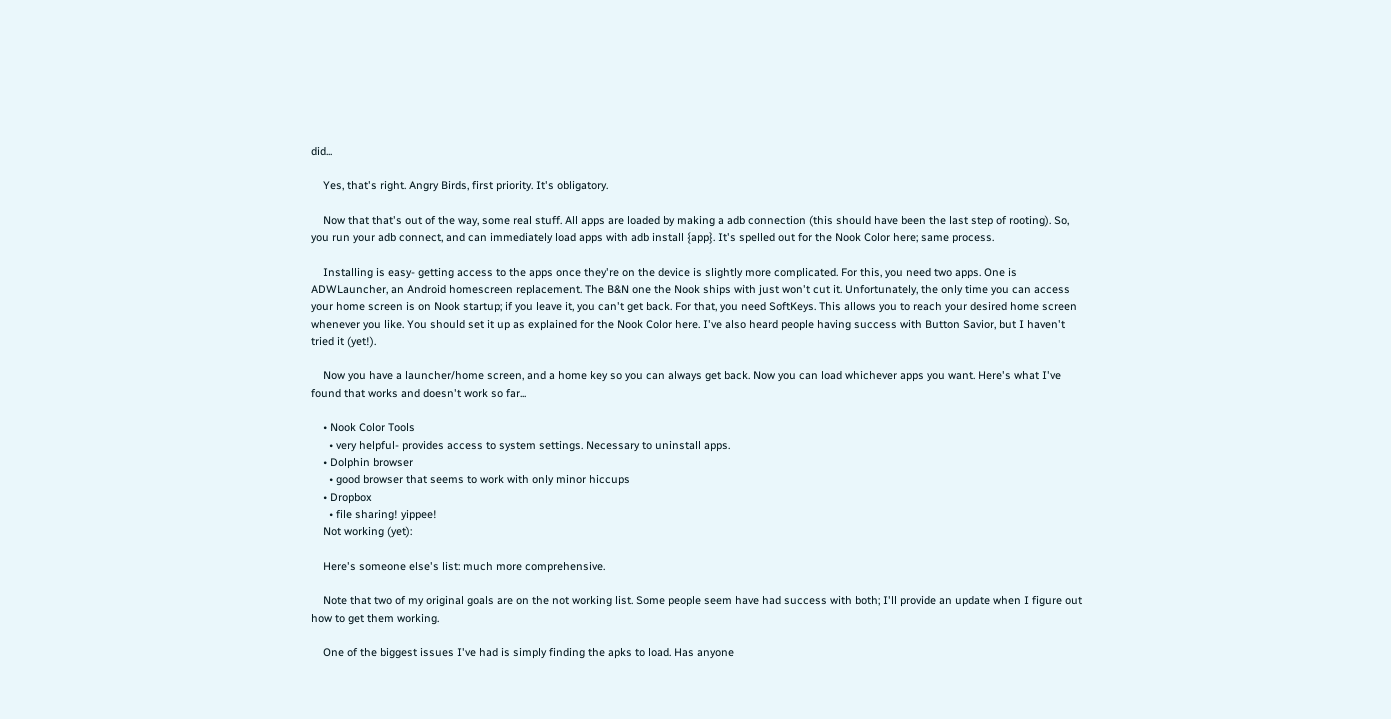did...

    Yes, that's right. Angry Birds, first priority. It's obligatory.

    Now that that's out of the way, some real stuff. All apps are loaded by making a adb connection (this should have been the last step of rooting). So, you run your adb connect, and can immediately load apps with adb install {app}. It's spelled out for the Nook Color here; same process.

    Installing is easy- getting access to the apps once they're on the device is slightly more complicated. For this, you need two apps. One is ADWLauncher, an Android homescreen replacement. The B&N one the Nook ships with just won't cut it. Unfortunately, the only time you can access your home screen is on Nook startup; if you leave it, you can't get back. For that, you need SoftKeys. This allows you to reach your desired home screen whenever you like. You should set it up as explained for the Nook Color here. I've also heard people having success with Button Savior, but I haven't tried it (yet!).

    Now you have a launcher/home screen, and a home key so you can always get back. Now you can load whichever apps you want. Here's what I've found that works and doesn't work so far...

    • Nook Color Tools
      • very helpful- provides access to system settings. Necessary to uninstall apps.
    • Dolphin browser
      • good browser that seems to work with only minor hiccups
    • Dropbox
      • file sharing! yippee!
    Not working (yet):

    Here's someone else's list: much more comprehensive.

    Note that two of my original goals are on the not working list. Some people seem have had success with both; I'll provide an update when I figure out how to get them working.

    One of the biggest issues I've had is simply finding the apks to load. Has anyone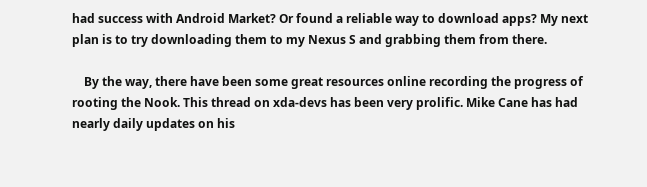had success with Android Market? Or found a reliable way to download apps? My next plan is to try downloading them to my Nexus S and grabbing them from there.

    By the way, there have been some great resources online recording the progress of rooting the Nook. This thread on xda-devs has been very prolific. Mike Cane has had nearly daily updates on his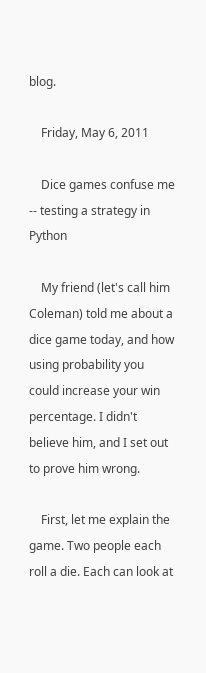blog.

    Friday, May 6, 2011

    Dice games confuse me -- testing a strategy in Python

    My friend (let's call him Coleman) told me about a dice game today, and how using probability you could increase your win percentage. I didn't believe him, and I set out to prove him wrong.

    First, let me explain the game. Two people each roll a die. Each can look at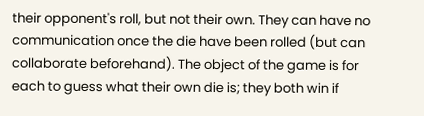their opponent's roll, but not their own. They can have no communication once the die have been rolled (but can collaborate beforehand). The object of the game is for each to guess what their own die is; they both win if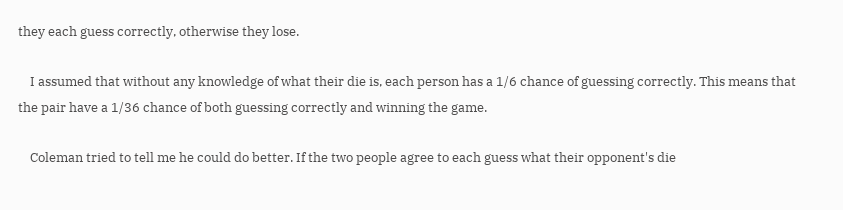they each guess correctly, otherwise they lose.

    I assumed that without any knowledge of what their die is, each person has a 1/6 chance of guessing correctly. This means that the pair have a 1/36 chance of both guessing correctly and winning the game.

    Coleman tried to tell me he could do better. If the two people agree to each guess what their opponent's die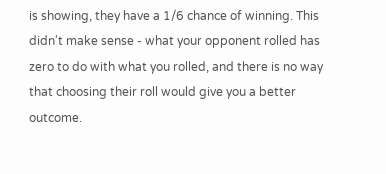is showing, they have a 1/6 chance of winning. This didn't make sense - what your opponent rolled has zero to do with what you rolled, and there is no way that choosing their roll would give you a better outcome.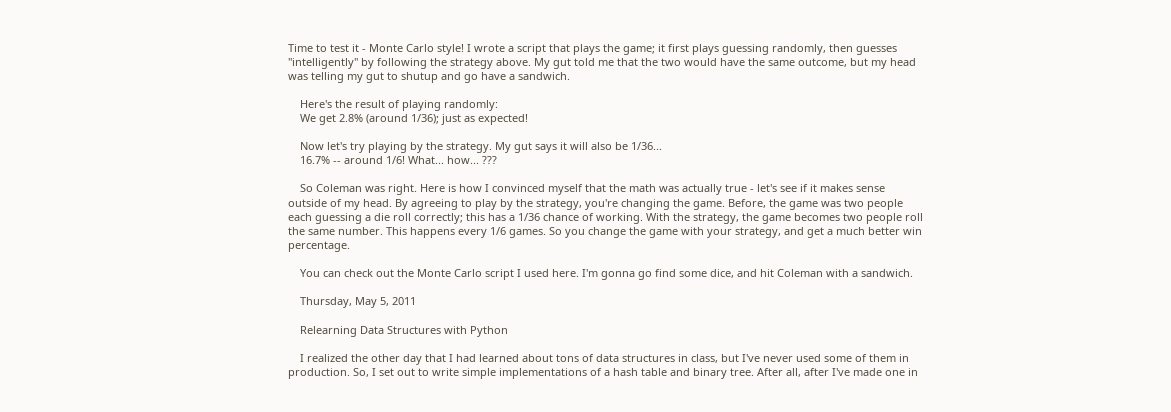Time to test it - Monte Carlo style! I wrote a script that plays the game; it first plays guessing randomly, then guesses "intelligently" by following the strategy above. My gut told me that the two would have the same outcome, but my head was telling my gut to shutup and go have a sandwich.

    Here's the result of playing randomly:
    We get 2.8% (around 1/36); just as expected!

    Now let's try playing by the strategy. My gut says it will also be 1/36...
    16.7% -- around 1/6! What... how... ???

    So Coleman was right. Here is how I convinced myself that the math was actually true - let's see if it makes sense outside of my head. By agreeing to play by the strategy, you're changing the game. Before, the game was two people each guessing a die roll correctly; this has a 1/36 chance of working. With the strategy, the game becomes two people roll the same number. This happens every 1/6 games. So you change the game with your strategy, and get a much better win percentage.

    You can check out the Monte Carlo script I used here. I'm gonna go find some dice, and hit Coleman with a sandwich.

    Thursday, May 5, 2011

    Relearning Data Structures with Python

    I realized the other day that I had learned about tons of data structures in class, but I've never used some of them in production. So, I set out to write simple implementations of a hash table and binary tree. After all, after I've made one in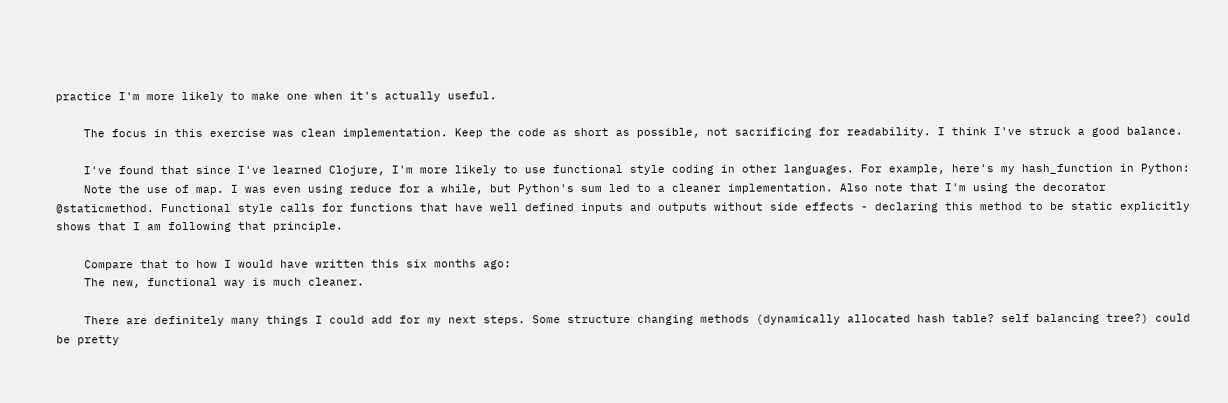practice I'm more likely to make one when it's actually useful.

    The focus in this exercise was clean implementation. Keep the code as short as possible, not sacrificing for readability. I think I've struck a good balance.

    I've found that since I've learned Clojure, I'm more likely to use functional style coding in other languages. For example, here's my hash_function in Python:
    Note the use of map. I was even using reduce for a while, but Python's sum led to a cleaner implementation. Also note that I'm using the decorator @staticmethod. Functional style calls for functions that have well defined inputs and outputs without side effects - declaring this method to be static explicitly shows that I am following that principle.

    Compare that to how I would have written this six months ago:
    The new, functional way is much cleaner.

    There are definitely many things I could add for my next steps. Some structure changing methods (dynamically allocated hash table? self balancing tree?) could be pretty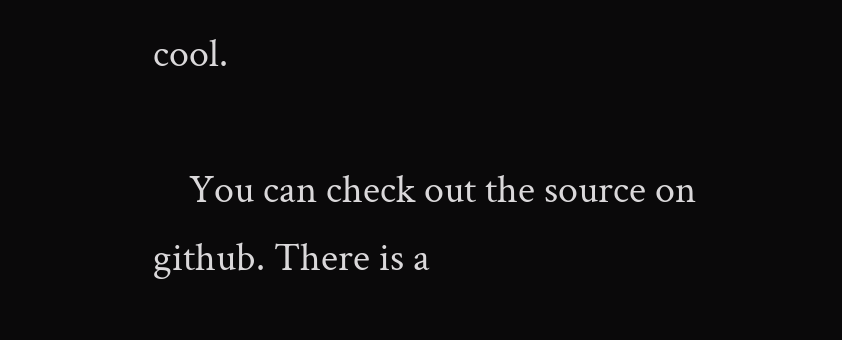cool.

    You can check out the source on github. There is a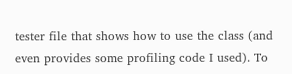tester file that shows how to use the class (and even provides some profiling code I used). To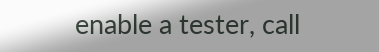enable a tester, call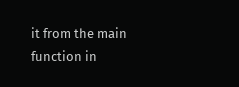it from the main function in